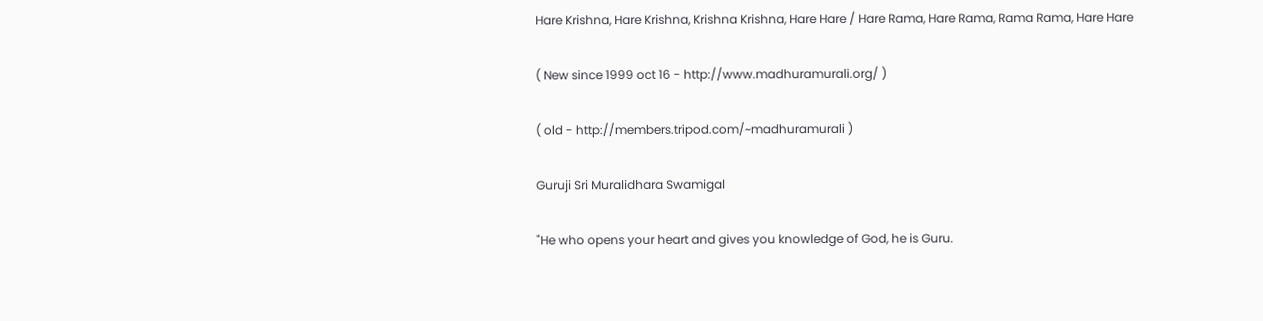Hare Krishna, Hare Krishna, Krishna Krishna, Hare Hare / Hare Rama, Hare Rama, Rama Rama, Hare Hare

( New since 1999 oct 16 - http://www.madhuramurali.org/ )

( old - http://members.tripod.com/~madhuramurali )

Guruji Sri Muralidhara Swamigal

"He who opens your heart and gives you knowledge of God, he is Guru.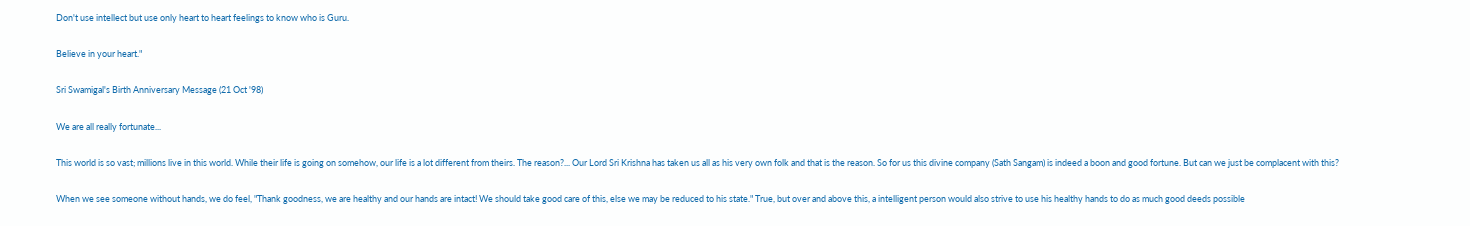Don't use intellect but use only heart to heart feelings to know who is Guru.

Believe in your heart."

Sri Swamigal's Birth Anniversary Message (21 Oct '98)

We are all really fortunate...

This world is so vast; millions live in this world. While their life is going on somehow, our life is a lot different from theirs. The reason?... Our Lord Sri Krishna has taken us all as his very own folk and that is the reason. So for us this divine company (Sath Sangam) is indeed a boon and good fortune. But can we just be complacent with this?

When we see someone without hands, we do feel, "Thank goodness, we are healthy and our hands are intact! We should take good care of this, else we may be reduced to his state." True, but over and above this, a intelligent person would also strive to use his healthy hands to do as much good deeds possible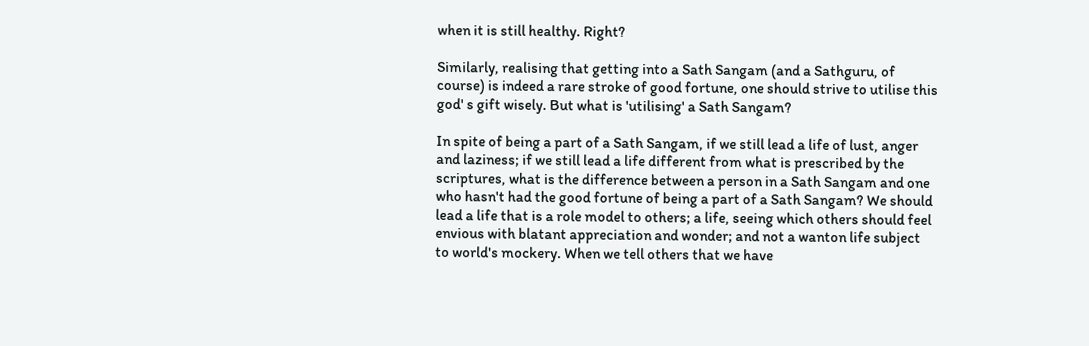when it is still healthy. Right?

Similarly, realising that getting into a Sath Sangam (and a Sathguru, of course) is indeed a rare stroke of good fortune, one should strive to utilise this god' s gift wisely. But what is 'utilising' a Sath Sangam?

In spite of being a part of a Sath Sangam, if we still lead a life of lust, anger and laziness; if we still lead a life different from what is prescribed by the scriptures, what is the difference between a person in a Sath Sangam and one who hasn't had the good fortune of being a part of a Sath Sangam? We should lead a life that is a role model to others; a life, seeing which others should feel envious with blatant appreciation and wonder; and not a wanton life subject to world's mockery. When we tell others that we have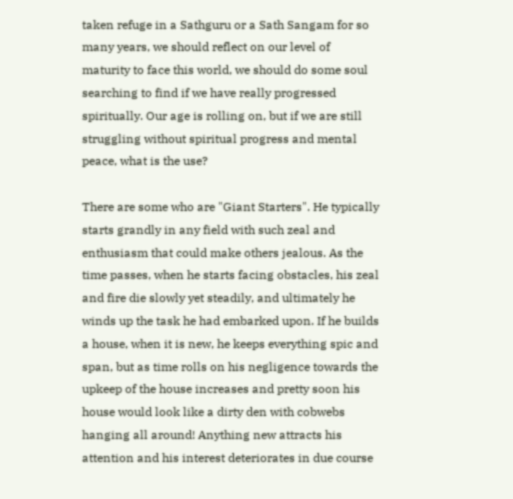taken refuge in a Sathguru or a Sath Sangam for so many years, we should reflect on our level of maturity to face this world, we should do some soul searching to find if we have really progressed spiritually. Our age is rolling on, but if we are still struggling without spiritual progress and mental peace, what is the use?

There are some who are "Giant Starters". He typically starts grandly in any field with such zeal and enthusiasm that could make others jealous. As the time passes, when he starts facing obstacles, his zeal and fire die slowly yet steadily, and ultimately he winds up the task he had embarked upon. If he builds a house, when it is new, he keeps everything spic and span, but as time rolls on his negligence towards the upkeep of the house increases and pretty soon his house would look like a dirty den with cobwebs hanging all around! Anything new attracts his attention and his interest deteriorates in due course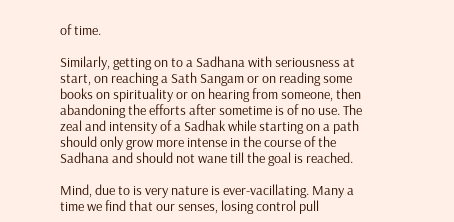of time.

Similarly, getting on to a Sadhana with seriousness at start, on reaching a Sath Sangam or on reading some books on spirituality or on hearing from someone, then abandoning the efforts after sometime is of no use. The zeal and intensity of a Sadhak while starting on a path should only grow more intense in the course of the Sadhana and should not wane till the goal is reached.

Mind, due to is very nature is ever-vacillating. Many a time we find that our senses, losing control pull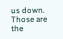us down. Those are the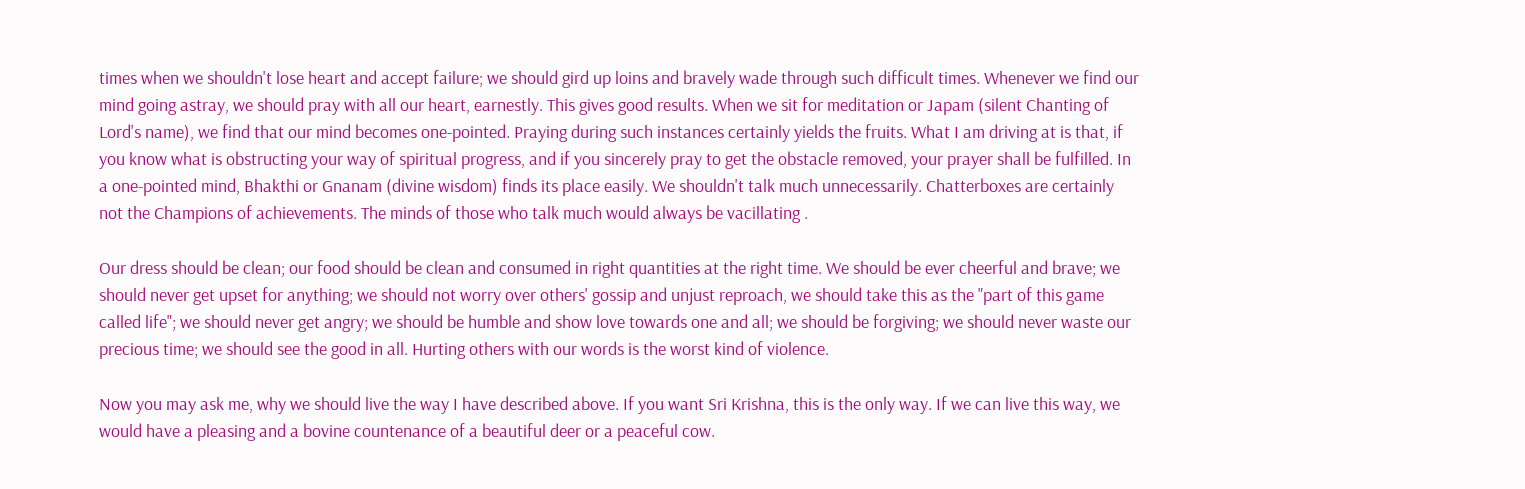times when we shouldn't lose heart and accept failure; we should gird up loins and bravely wade through such difficult times. Whenever we find our mind going astray, we should pray with all our heart, earnestly. This gives good results. When we sit for meditation or Japam (silent Chanting of Lord's name), we find that our mind becomes one-pointed. Praying during such instances certainly yields the fruits. What I am driving at is that, if you know what is obstructing your way of spiritual progress, and if you sincerely pray to get the obstacle removed, your prayer shall be fulfilled. In a one-pointed mind, Bhakthi or Gnanam (divine wisdom) finds its place easily. We shouldn't talk much unnecessarily. Chatterboxes are certainly not the Champions of achievements. The minds of those who talk much would always be vacillating .

Our dress should be clean; our food should be clean and consumed in right quantities at the right time. We should be ever cheerful and brave; we should never get upset for anything; we should not worry over others' gossip and unjust reproach, we should take this as the "part of this game called life"; we should never get angry; we should be humble and show love towards one and all; we should be forgiving; we should never waste our precious time; we should see the good in all. Hurting others with our words is the worst kind of violence.

Now you may ask me, why we should live the way I have described above. If you want Sri Krishna, this is the only way. If we can live this way, we would have a pleasing and a bovine countenance of a beautiful deer or a peaceful cow.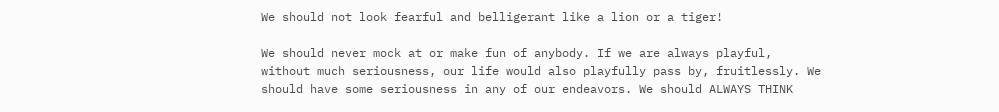We should not look fearful and belligerant like a lion or a tiger!

We should never mock at or make fun of anybody. If we are always playful, without much seriousness, our life would also playfully pass by, fruitlessly. We should have some seriousness in any of our endeavors. We should ALWAYS THINK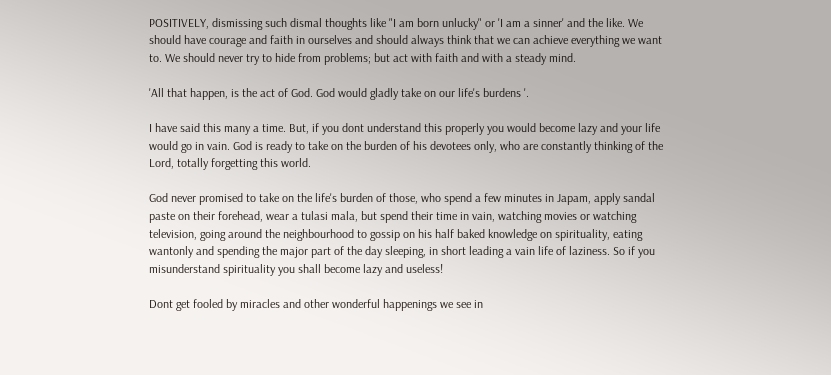POSITIVELY, dismissing such dismal thoughts like "I am born unlucky" or 'I am a sinner' and the like. We should have courage and faith in ourselves and should always think that we can achieve everything we want to. We should never try to hide from problems; but act with faith and with a steady mind.

'All that happen, is the act of God. God would gladly take on our life's burdens '.

I have said this many a time. But, if you dont understand this properly you would become lazy and your life would go in vain. God is ready to take on the burden of his devotees only, who are constantly thinking of the Lord, totally forgetting this world.

God never promised to take on the life's burden of those, who spend a few minutes in Japam, apply sandal paste on their forehead, wear a tulasi mala, but spend their time in vain, watching movies or watching television, going around the neighbourhood to gossip on his half baked knowledge on spirituality, eating wantonly and spending the major part of the day sleeping, in short leading a vain life of laziness. So if you misunderstand spirituality you shall become lazy and useless!

Dont get fooled by miracles and other wonderful happenings we see in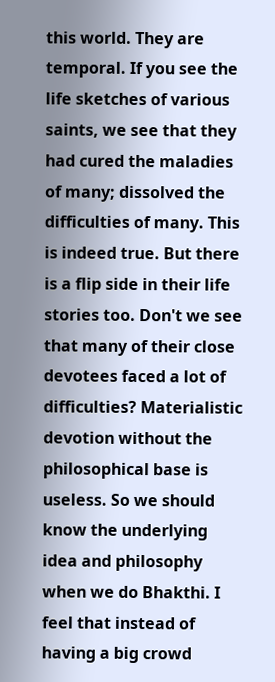this world. They are temporal. If you see the life sketches of various saints, we see that they had cured the maladies of many; dissolved the difficulties of many. This is indeed true. But there is a flip side in their life stories too. Don't we see that many of their close devotees faced a lot of difficulties? Materialistic devotion without the philosophical base is useless. So we should know the underlying idea and philosophy when we do Bhakthi. I feel that instead of having a big crowd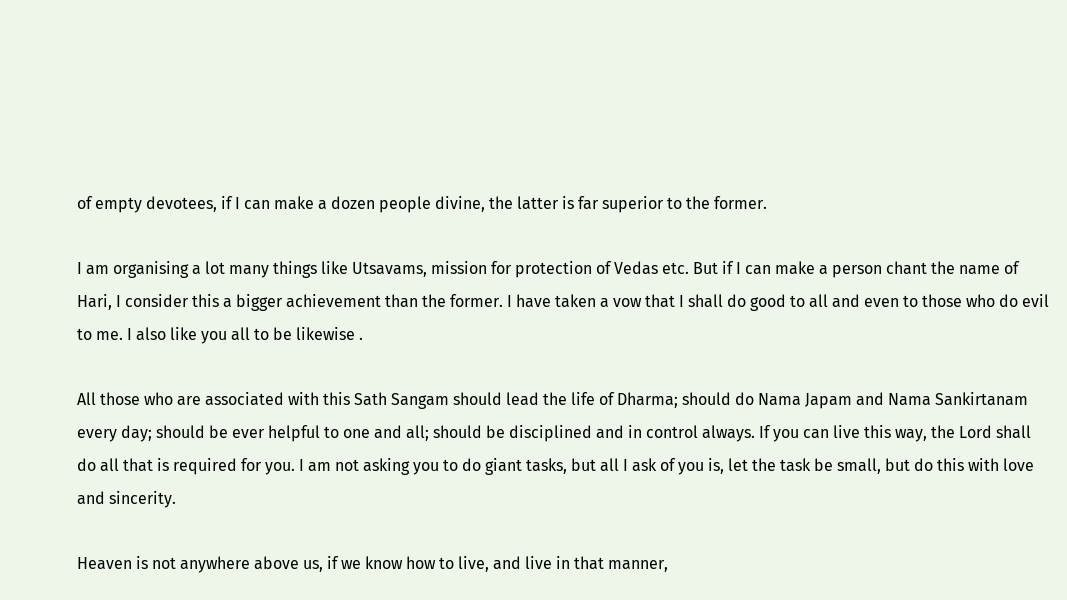of empty devotees, if I can make a dozen people divine, the latter is far superior to the former.

I am organising a lot many things like Utsavams, mission for protection of Vedas etc. But if I can make a person chant the name of Hari, I consider this a bigger achievement than the former. I have taken a vow that I shall do good to all and even to those who do evil to me. I also like you all to be likewise .

All those who are associated with this Sath Sangam should lead the life of Dharma; should do Nama Japam and Nama Sankirtanam every day; should be ever helpful to one and all; should be disciplined and in control always. If you can live this way, the Lord shall do all that is required for you. I am not asking you to do giant tasks, but all I ask of you is, let the task be small, but do this with love and sincerity.

Heaven is not anywhere above us, if we know how to live, and live in that manner,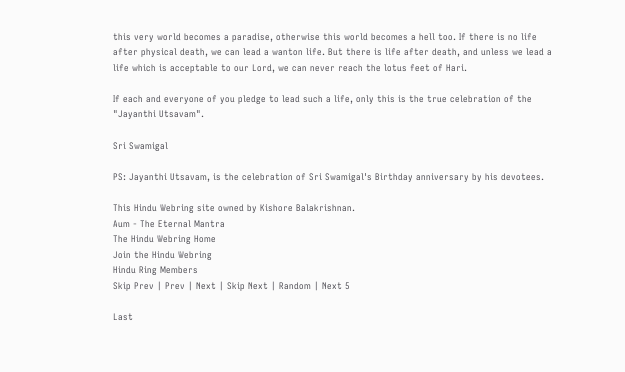this very world becomes a paradise, otherwise this world becomes a hell too. If there is no life after physical death, we can lead a wanton life. But there is life after death, and unless we lead a life which is acceptable to our Lord, we can never reach the lotus feet of Hari.

If each and everyone of you pledge to lead such a life, only this is the true celebration of the "Jayanthi Utsavam".

Sri Swamigal

PS: Jayanthi Utsavam, is the celebration of Sri Swamigal's Birthday anniversary by his devotees.

This Hindu Webring site owned by Kishore Balakrishnan.
Aum - The Eternal Mantra
The Hindu Webring Home
Join the Hindu Webring
Hindu Ring Members
Skip Prev | Prev | Next | Skip Next | Random | Next 5

Last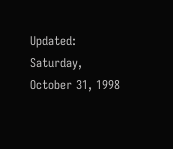Updated: Saturday, October 31, 1998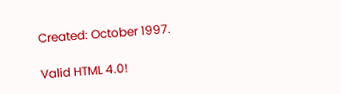Created: October 1997.

Valid HTML 4.0!